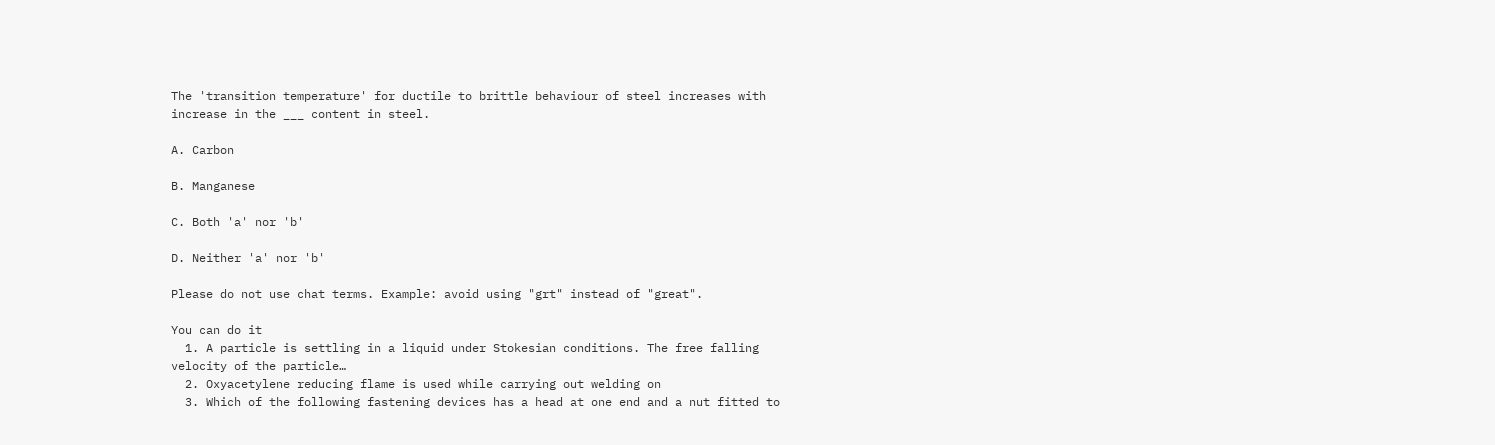The 'transition temperature' for ductile to brittle behaviour of steel increases with increase in the ___ content in steel.

A. Carbon

B. Manganese

C. Both 'a' nor 'b'

D. Neither 'a' nor 'b'

Please do not use chat terms. Example: avoid using "grt" instead of "great".

You can do it
  1. A particle is settling in a liquid under Stokesian conditions. The free falling velocity of the particle…
  2. Oxyacetylene reducing flame is used while carrying out welding on
  3. Which of the following fastening devices has a head at one end and a nut fitted to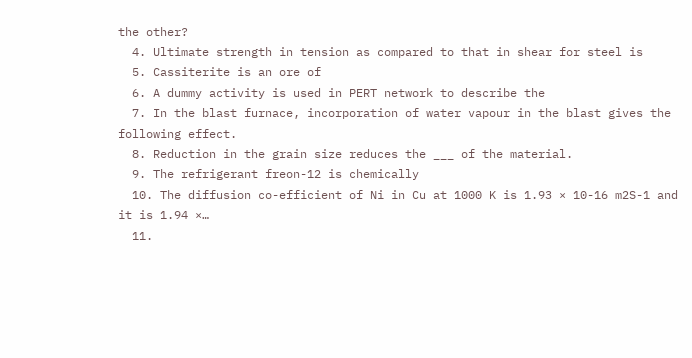the other?
  4. Ultimate strength in tension as compared to that in shear for steel is
  5. Cassiterite is an ore of
  6. A dummy activity is used in PERT network to describe the
  7. In the blast furnace, incorporation of water vapour in the blast gives the following effect.
  8. Reduction in the grain size reduces the ___ of the material.
  9. The refrigerant freon-12 is chemically
  10. The diffusion co-efficient of Ni in Cu at 1000 K is 1.93 × 10-16 m2S-1 and it is 1.94 ×…
  11.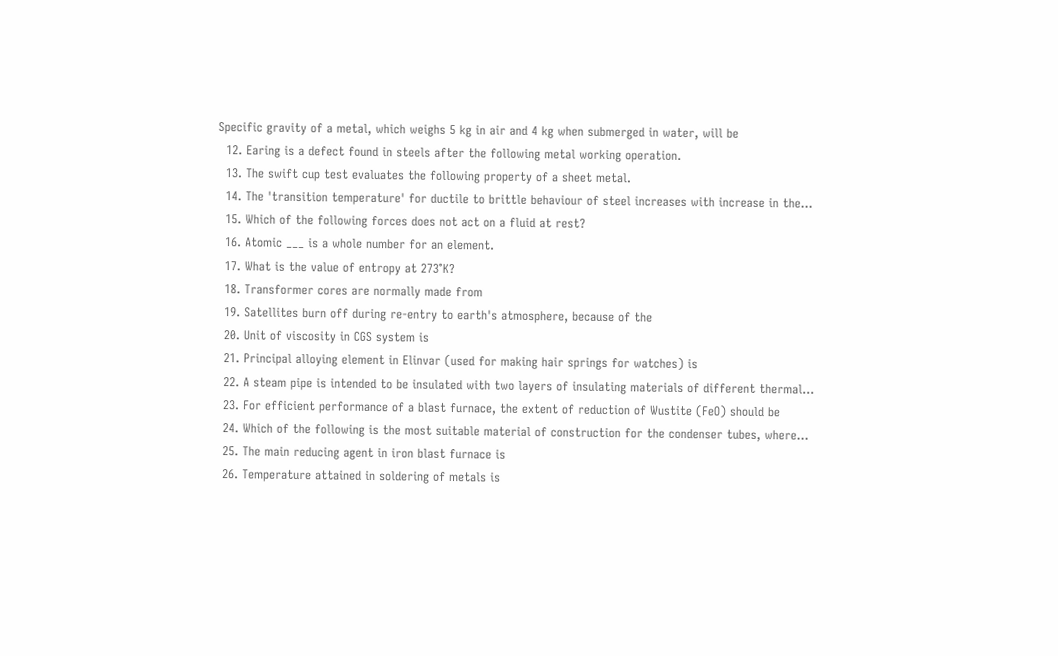Specific gravity of a metal, which weighs 5 kg in air and 4 kg when submerged in water, will be
  12. Earing is a defect found in steels after the following metal working operation.
  13. The swift cup test evaluates the following property of a sheet metal.
  14. The 'transition temperature' for ductile to brittle behaviour of steel increases with increase in the…
  15. Which of the following forces does not act on a fluid at rest?
  16. Atomic ___ is a whole number for an element.
  17. What is the value of entropy at 273°K?
  18. Transformer cores are normally made from
  19. Satellites burn off during re-entry to earth's atmosphere, because of the
  20. Unit of viscosity in CGS system is
  21. Principal alloying element in Elinvar (used for making hair springs for watches) is
  22. A steam pipe is intended to be insulated with two layers of insulating materials of different thermal…
  23. For efficient performance of a blast furnace, the extent of reduction of Wustite (FeO) should be
  24. Which of the following is the most suitable material of construction for the condenser tubes, where…
  25. The main reducing agent in iron blast furnace is
  26. Temperature attained in soldering of metals is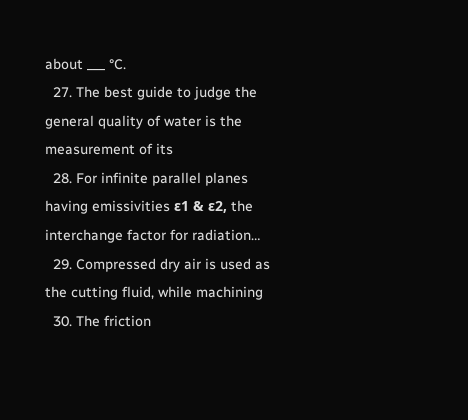about ___ °C.
  27. The best guide to judge the general quality of water is the measurement of its
  28. For infinite parallel planes having emissivities ε1 & ε2, the interchange factor for radiation…
  29. Compressed dry air is used as the cutting fluid, while machining
  30. The friction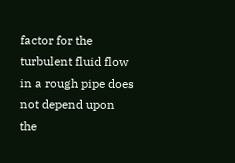factor for the turbulent fluid flow in a rough pipe does not depend upon the